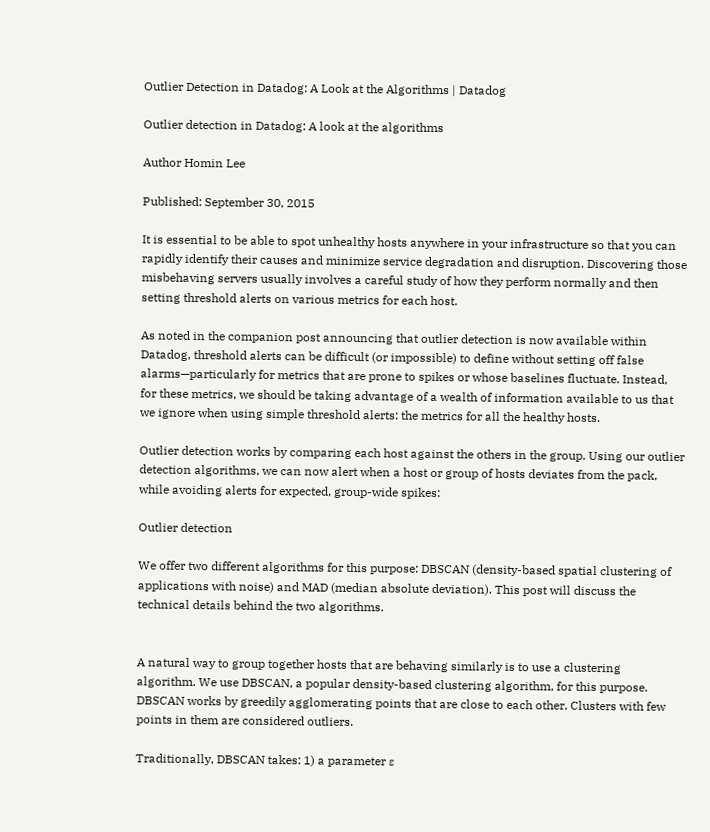Outlier Detection in Datadog: A Look at the Algorithms | Datadog

Outlier detection in Datadog: A look at the algorithms

Author Homin Lee

Published: September 30, 2015

It is essential to be able to spot unhealthy hosts anywhere in your infrastructure so that you can rapidly identify their causes and minimize service degradation and disruption. Discovering those misbehaving servers usually involves a careful study of how they perform normally and then setting threshold alerts on various metrics for each host.

As noted in the companion post announcing that outlier detection is now available within Datadog, threshold alerts can be difficult (or impossible) to define without setting off false alarms—particularly for metrics that are prone to spikes or whose baselines fluctuate. Instead, for these metrics, we should be taking advantage of a wealth of information available to us that we ignore when using simple threshold alerts: the metrics for all the healthy hosts.

Outlier detection works by comparing each host against the others in the group. Using our outlier detection algorithms, we can now alert when a host or group of hosts deviates from the pack, while avoiding alerts for expected, group-wide spikes:

Outlier detection

We offer two different algorithms for this purpose: DBSCAN (density-based spatial clustering of applications with noise) and MAD (median absolute deviation). This post will discuss the technical details behind the two algorithms.


A natural way to group together hosts that are behaving similarly is to use a clustering algorithm. We use DBSCAN, a popular density-based clustering algorithm, for this purpose. DBSCAN works by greedily agglomerating points that are close to each other. Clusters with few points in them are considered outliers.

Traditionally, DBSCAN takes: 1) a parameter ε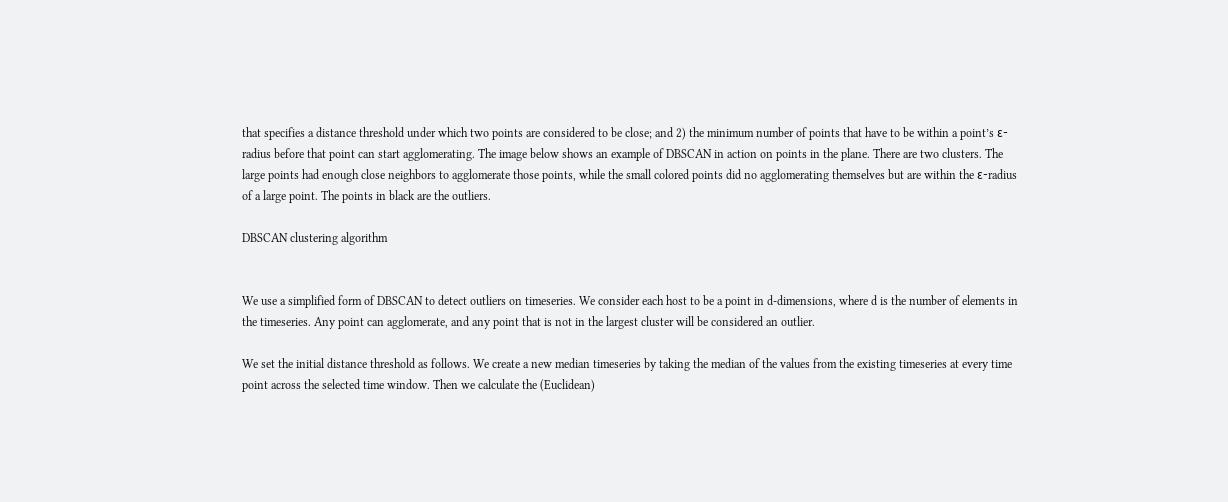that specifies a distance threshold under which two points are considered to be close; and 2) the minimum number of points that have to be within a point’s ε-radius before that point can start agglomerating. The image below shows an example of DBSCAN in action on points in the plane. There are two clusters. The large points had enough close neighbors to agglomerate those points, while the small colored points did no agglomerating themselves but are within the ε-radius of a large point. The points in black are the outliers.

DBSCAN clustering algorithm


We use a simplified form of DBSCAN to detect outliers on timeseries. We consider each host to be a point in d-dimensions, where d is the number of elements in the timeseries. Any point can agglomerate, and any point that is not in the largest cluster will be considered an outlier.

We set the initial distance threshold as follows. We create a new median timeseries by taking the median of the values from the existing timeseries at every time point across the selected time window. Then we calculate the (Euclidean)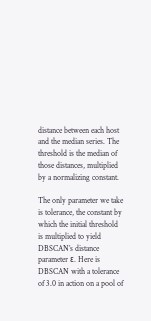distance between each host and the median series. The threshold is the median of those distances, multiplied by a normalizing constant.

The only parameter we take is tolerance, the constant by which the initial threshold is multiplied to yield DBSCAN’s distance parameter ε. Here is DBSCAN with a tolerance of 3.0 in action on a pool of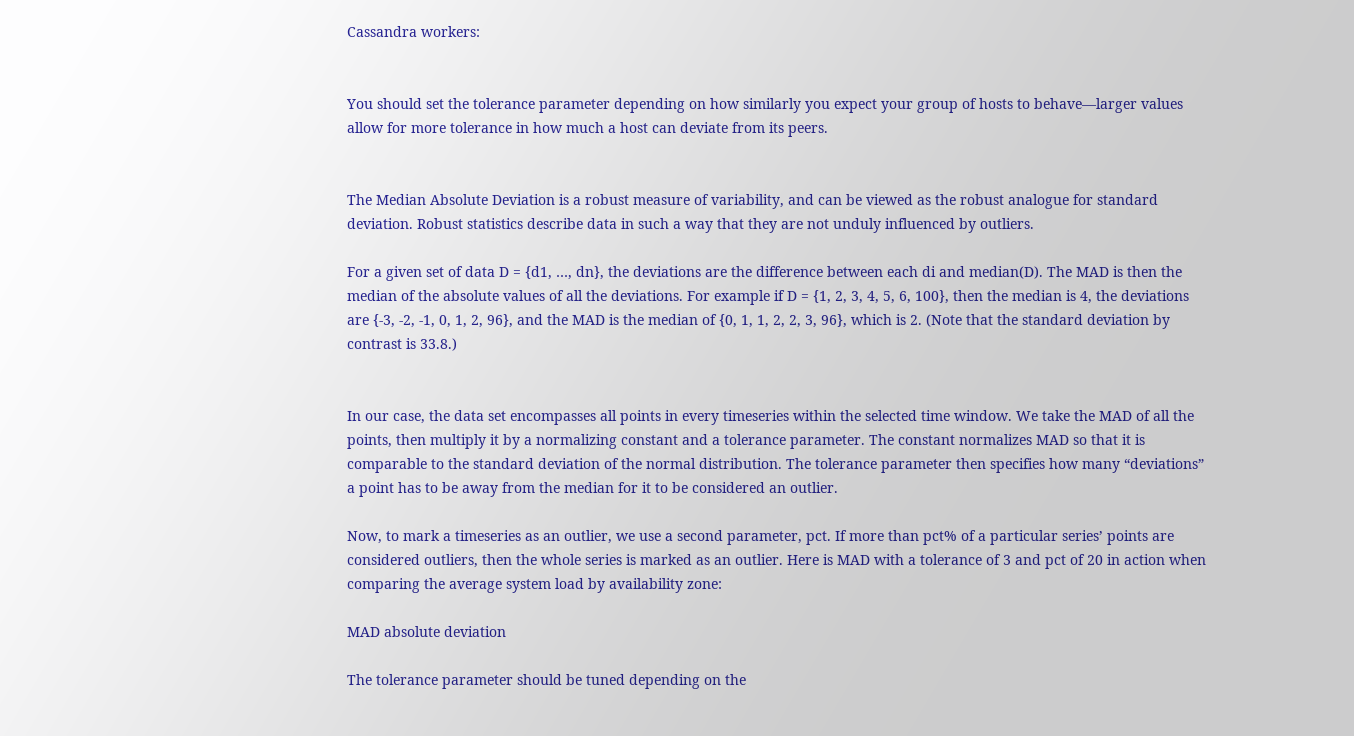Cassandra workers:


You should set the tolerance parameter depending on how similarly you expect your group of hosts to behave—larger values allow for more tolerance in how much a host can deviate from its peers.


The Median Absolute Deviation is a robust measure of variability, and can be viewed as the robust analogue for standard deviation. Robust statistics describe data in such a way that they are not unduly influenced by outliers.

For a given set of data D = {d1, …, dn}, the deviations are the difference between each di and median(D). The MAD is then the median of the absolute values of all the deviations. For example if D = {1, 2, 3, 4, 5, 6, 100}, then the median is 4, the deviations are {-3, -2, -1, 0, 1, 2, 96}, and the MAD is the median of {0, 1, 1, 2, 2, 3, 96}, which is 2. (Note that the standard deviation by contrast is 33.8.)


In our case, the data set encompasses all points in every timeseries within the selected time window. We take the MAD of all the points, then multiply it by a normalizing constant and a tolerance parameter. The constant normalizes MAD so that it is comparable to the standard deviation of the normal distribution. The tolerance parameter then specifies how many “deviations” a point has to be away from the median for it to be considered an outlier.

Now, to mark a timeseries as an outlier, we use a second parameter, pct. If more than pct% of a particular series’ points are considered outliers, then the whole series is marked as an outlier. Here is MAD with a tolerance of 3 and pct of 20 in action when comparing the average system load by availability zone:

MAD absolute deviation

The tolerance parameter should be tuned depending on the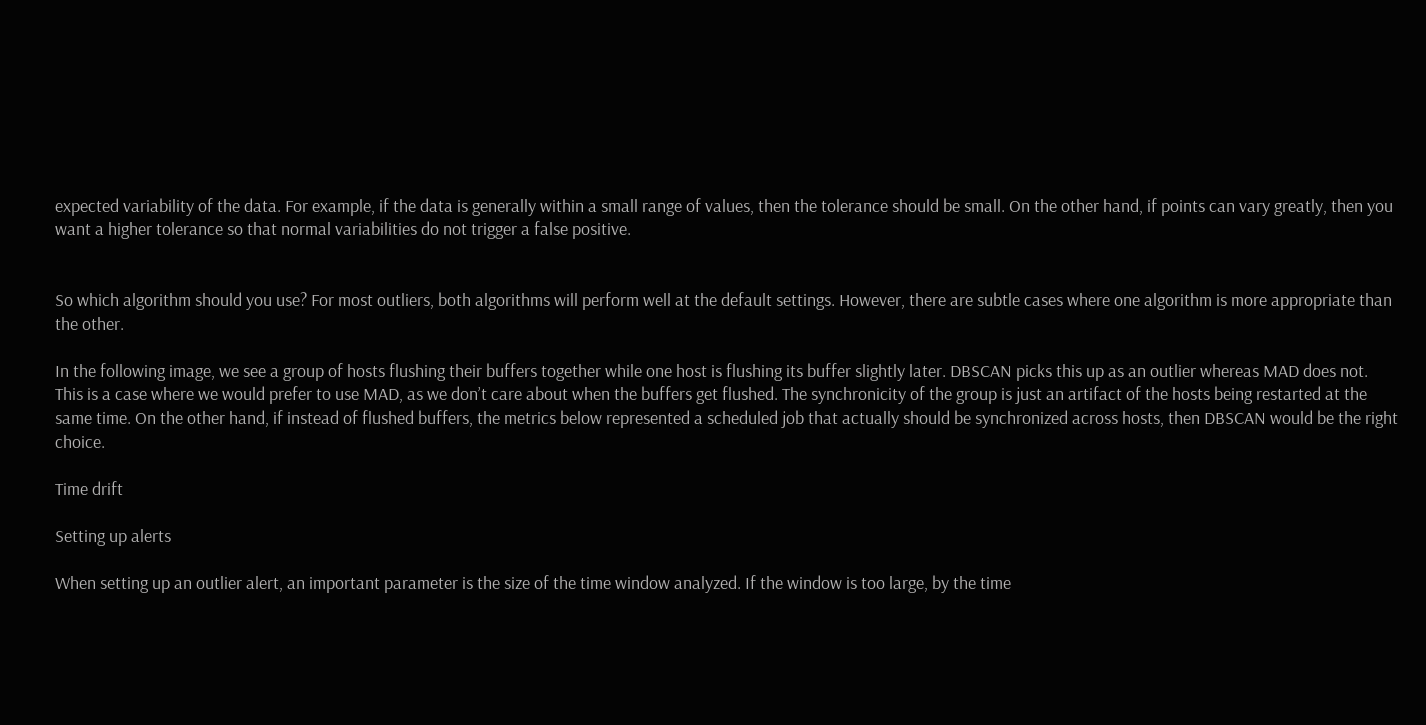expected variability of the data. For example, if the data is generally within a small range of values, then the tolerance should be small. On the other hand, if points can vary greatly, then you want a higher tolerance so that normal variabilities do not trigger a false positive.


So which algorithm should you use? For most outliers, both algorithms will perform well at the default settings. However, there are subtle cases where one algorithm is more appropriate than the other.

In the following image, we see a group of hosts flushing their buffers together while one host is flushing its buffer slightly later. DBSCAN picks this up as an outlier whereas MAD does not. This is a case where we would prefer to use MAD, as we don’t care about when the buffers get flushed. The synchronicity of the group is just an artifact of the hosts being restarted at the same time. On the other hand, if instead of flushed buffers, the metrics below represented a scheduled job that actually should be synchronized across hosts, then DBSCAN would be the right choice.

Time drift

Setting up alerts

When setting up an outlier alert, an important parameter is the size of the time window analyzed. If the window is too large, by the time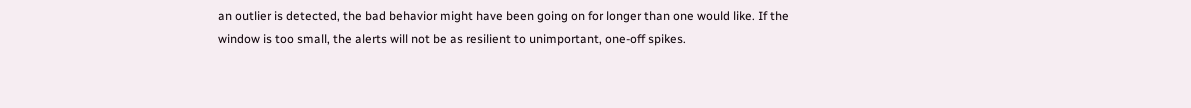an outlier is detected, the bad behavior might have been going on for longer than one would like. If the window is too small, the alerts will not be as resilient to unimportant, one-off spikes.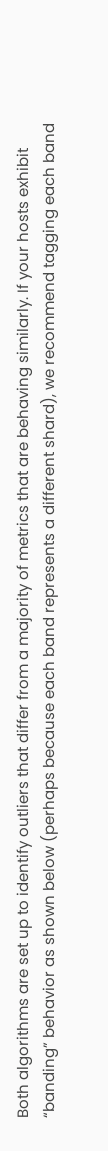Both algorithms are set up to identify outliers that differ from a majority of metrics that are behaving similarly. If your hosts exhibit “banding” behavior as shown below (perhaps because each band represents a different shard), we recommend tagging each band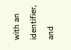with an identifier, and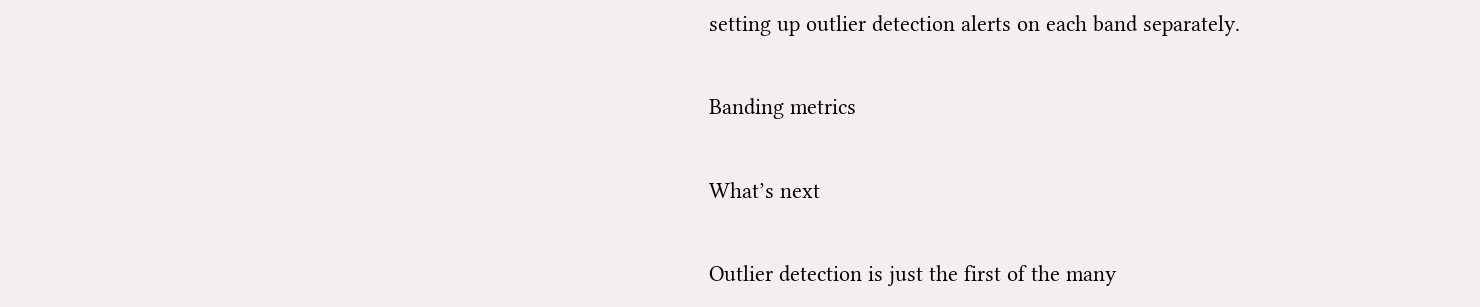setting up outlier detection alerts on each band separately.

Banding metrics

What’s next

Outlier detection is just the first of the many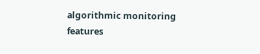algorithmic monitoring features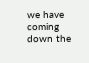we have coming down the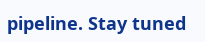pipeline. Stay tuned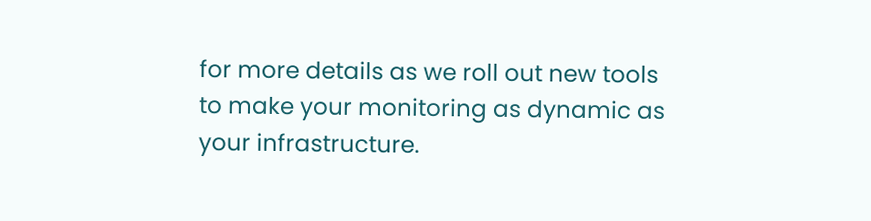for more details as we roll out new tools to make your monitoring as dynamic as your infrastructure.